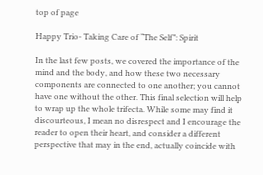top of page

Happy Trio- Taking Care of “The Self”: Spirit

In the last few posts, we covered the importance of the mind and the body, and how these two necessary components are connected to one another; you cannot have one without the other. This final selection will help to wrap up the whole trifecta. While some may find it discourteous, I mean no disrespect and I encourage the reader to open their heart, and consider a different perspective that may in the end, actually coincide with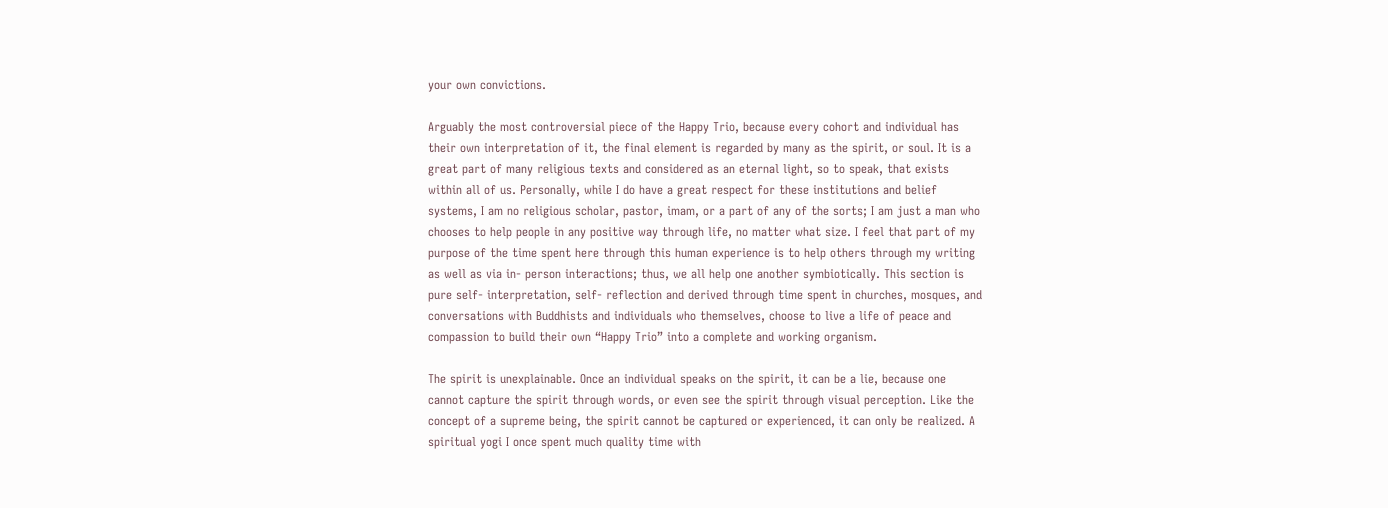your own convictions.

Arguably the most controversial piece of the Happy Trio, because every cohort and individual has their own interpretation of it, the final element is regarded by many as the spirit, or soul. It is a great part of many religious texts and considered as an eternal light, so to speak, that exists within all of us. Personally, while I do have a great respect for these institutions and belief systems, I am no religious scholar, pastor, imam, or a part of any of the sorts; I am just a man who chooses to help people in any positive way through life, no matter what size. I feel that part of my purpose of the time spent here through this human experience is to help others through my writing as well as via in- person interactions; thus, we all help one another symbiotically. This section is pure self- interpretation, self- reflection and derived through time spent in churches, mosques, and conversations with Buddhists and individuals who themselves, choose to live a life of peace and compassion to build their own “Happy Trio” into a complete and working organism.

The spirit is unexplainable. Once an individual speaks on the spirit, it can be a lie, because one cannot capture the spirit through words, or even see the spirit through visual perception. Like the concept of a supreme being, the spirit cannot be captured or experienced, it can only be realized. A spiritual yogi I once spent much quality time with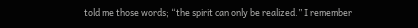told me those words; “the spirit can only be realized.” I remember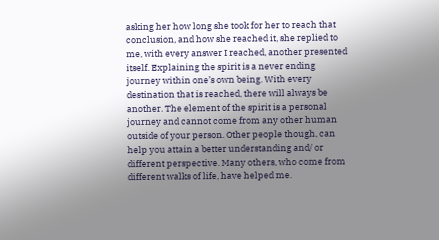asking her how long she took for her to reach that conclusion, and how she reached it, she replied to me, with every answer I reached, another presented itself. Explaining the spirit is a never ending journey within one’s own being. With every destination that is reached, there will always be another. The element of the spirit is a personal journey and cannot come from any other human outside of your person. Other people though, can help you attain a better understanding and/ or different perspective. Many others, who come from different walks of life, have helped me.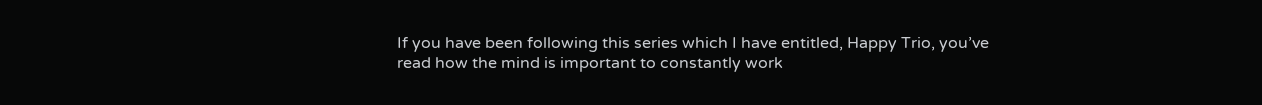If you have been following this series which I have entitled, Happy Trio, you’ve read how the mind is important to constantly work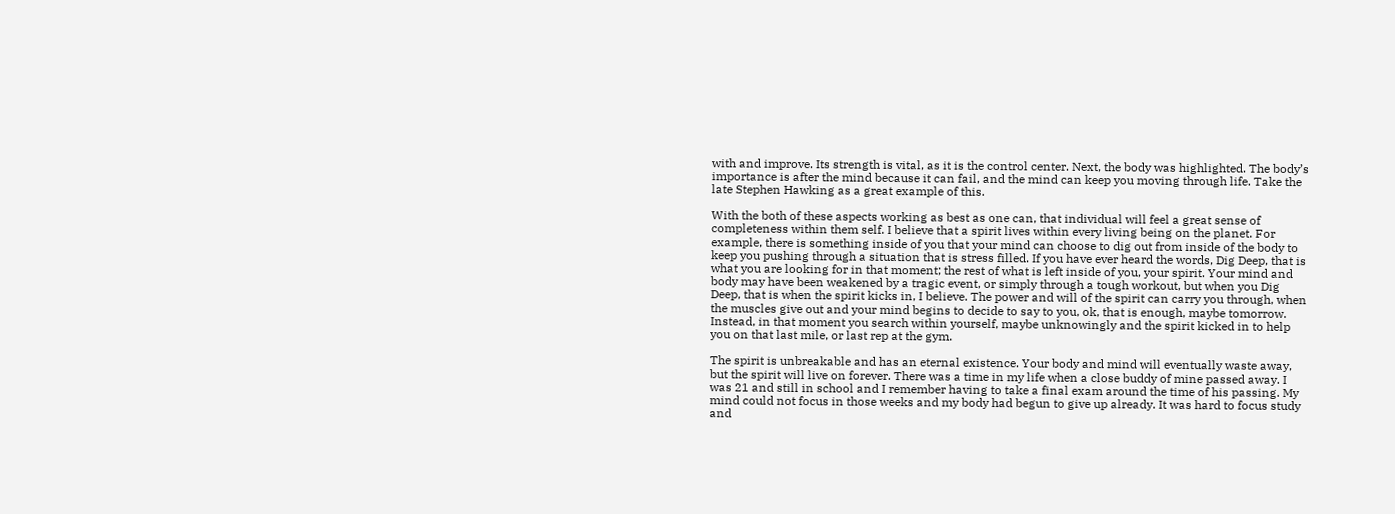with and improve. Its strength is vital, as it is the control center. Next, the body was highlighted. The body’s importance is after the mind because it can fail, and the mind can keep you moving through life. Take the late Stephen Hawking as a great example of this.

With the both of these aspects working as best as one can, that individual will feel a great sense of completeness within them self. I believe that a spirit lives within every living being on the planet. For example, there is something inside of you that your mind can choose to dig out from inside of the body to keep you pushing through a situation that is stress filled. If you have ever heard the words, Dig Deep, that is what you are looking for in that moment; the rest of what is left inside of you, your spirit. Your mind and body may have been weakened by a tragic event, or simply through a tough workout, but when you Dig Deep, that is when the spirit kicks in, I believe. The power and will of the spirit can carry you through, when the muscles give out and your mind begins to decide to say to you, ok, that is enough, maybe tomorrow. Instead, in that moment you search within yourself, maybe unknowingly and the spirit kicked in to help you on that last mile, or last rep at the gym.

The spirit is unbreakable and has an eternal existence. Your body and mind will eventually waste away, but the spirit will live on forever. There was a time in my life when a close buddy of mine passed away. I was 21 and still in school and I remember having to take a final exam around the time of his passing. My mind could not focus in those weeks and my body had begun to give up already. It was hard to focus study and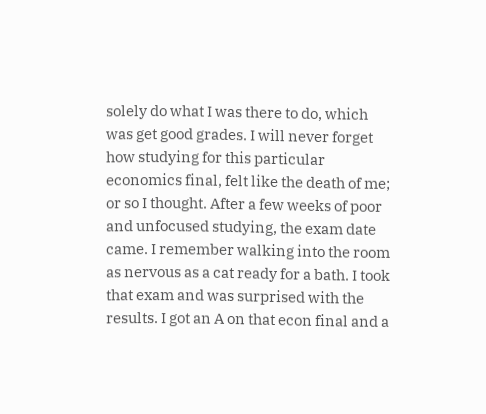solely do what I was there to do, which was get good grades. I will never forget how studying for this particular economics final, felt like the death of me; or so I thought. After a few weeks of poor and unfocused studying, the exam date came. I remember walking into the room as nervous as a cat ready for a bath. I took that exam and was surprised with the results. I got an A on that econ final and a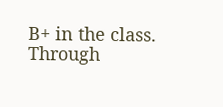B+ in the class. Through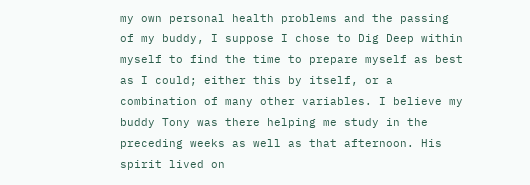my own personal health problems and the passing of my buddy, I suppose I chose to Dig Deep within myself to find the time to prepare myself as best as I could; either this by itself, or a combination of many other variables. I believe my buddy Tony was there helping me study in the preceding weeks as well as that afternoon. His spirit lived on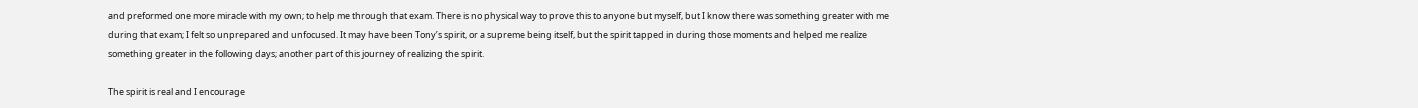and preformed one more miracle with my own; to help me through that exam. There is no physical way to prove this to anyone but myself, but I know there was something greater with me during that exam; I felt so unprepared and unfocused. It may have been Tony’s spirit, or a supreme being itself, but the spirit tapped in during those moments and helped me realize something greater in the following days; another part of this journey of realizing the spirit.

The spirit is real and I encourage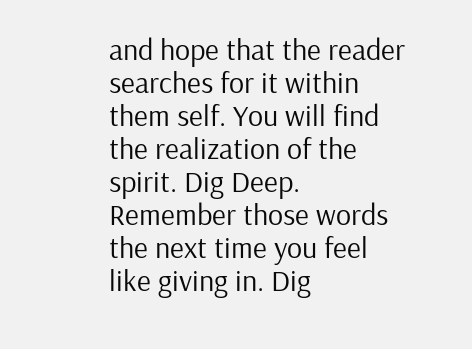and hope that the reader searches for it within them self. You will find the realization of the spirit. Dig Deep. Remember those words the next time you feel like giving in. Dig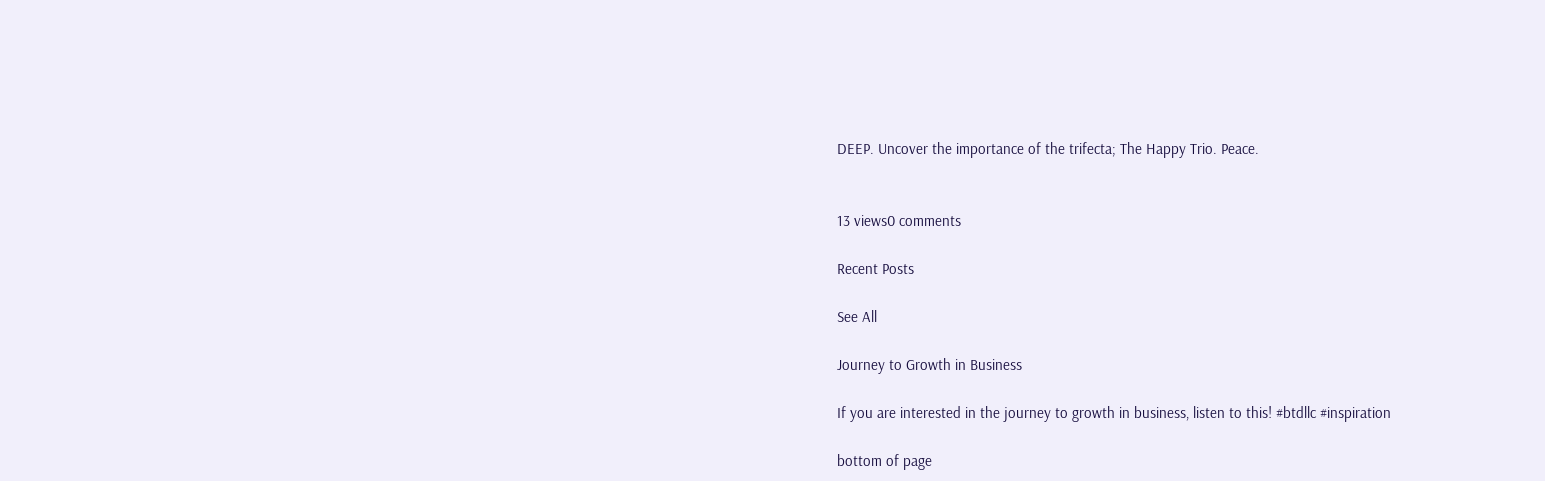DEEP. Uncover the importance of the trifecta; The Happy Trio. Peace.


13 views0 comments

Recent Posts

See All

Journey to Growth in Business

If you are interested in the journey to growth in business, listen to this! #btdllc #inspiration

bottom of page